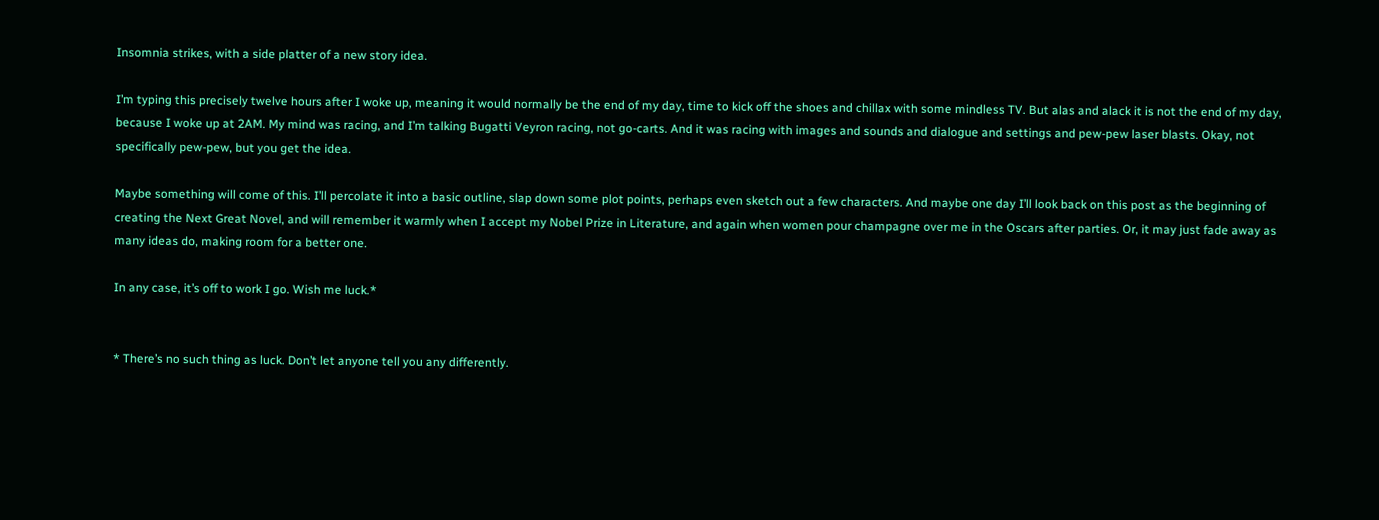Insomnia strikes, with a side platter of a new story idea.

I’m typing this precisely twelve hours after I woke up, meaning it would normally be the end of my day, time to kick off the shoes and chillax with some mindless TV. But alas and alack it is not the end of my day, because I woke up at 2AM. My mind was racing, and I’m talking Bugatti Veyron racing, not go-carts. And it was racing with images and sounds and dialogue and settings and pew-pew laser blasts. Okay, not specifically pew-pew, but you get the idea.

Maybe something will come of this. I’ll percolate it into a basic outline, slap down some plot points, perhaps even sketch out a few characters. And maybe one day I’ll look back on this post as the beginning of creating the Next Great Novel, and will remember it warmly when I accept my Nobel Prize in Literature, and again when women pour champagne over me in the Oscars after parties. Or, it may just fade away as many ideas do, making room for a better one.

In any case, it’s off to work I go. Wish me luck.*


* There’s no such thing as luck. Don’t let anyone tell you any differently.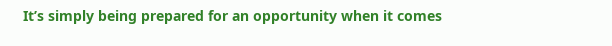It’s simply being prepared for an opportunity when it comes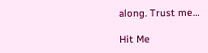along. Trust me…

Hit Me